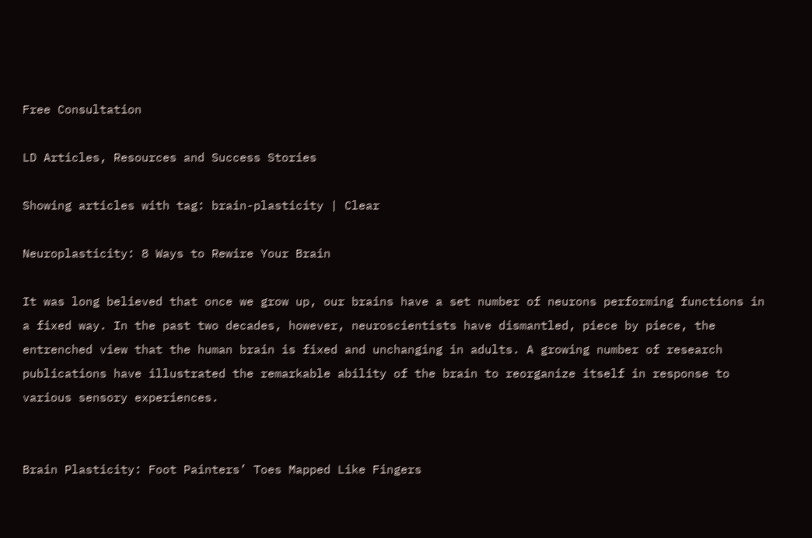Free Consultation

LD Articles, Resources and Success Stories

Showing articles with tag: brain-plasticity | Clear

Neuroplasticity: 8 Ways to Rewire Your Brain

It was long believed that once we grow up, our brains have a set number of neurons performing functions in a fixed way. In the past two decades, however, neuroscientists have dismantled, piece by piece, the entrenched view that the human brain is fixed and unchanging in adults. A growing number of research publications have illustrated the remarkable ability of the brain to reorganize itself in response to various sensory experiences.


Brain Plasticity: Foot Painters’ Toes Mapped Like Fingers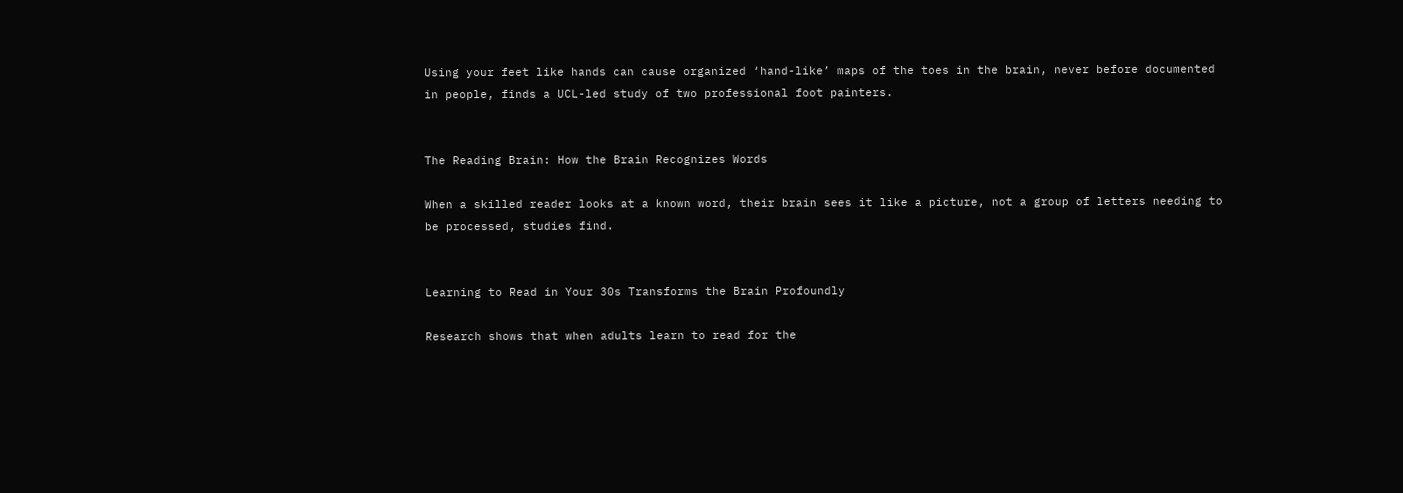Using your feet like hands can cause organized ‘hand-like’ maps of the toes in the brain, never before documented in people, finds a UCL-led study of two professional foot painters.


The Reading Brain: How the Brain Recognizes Words

When a skilled reader looks at a known word, their brain sees it like a picture, not a group of letters needing to be processed, studies find.


Learning to Read in Your 30s Transforms the Brain Profoundly

Research shows that when adults learn to read for the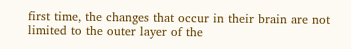first time, the changes that occur in their brain are not limited to the outer layer of the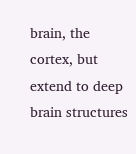brain, the cortex, but extend to deep brain structures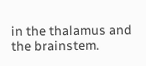in the thalamus and the brainstem.